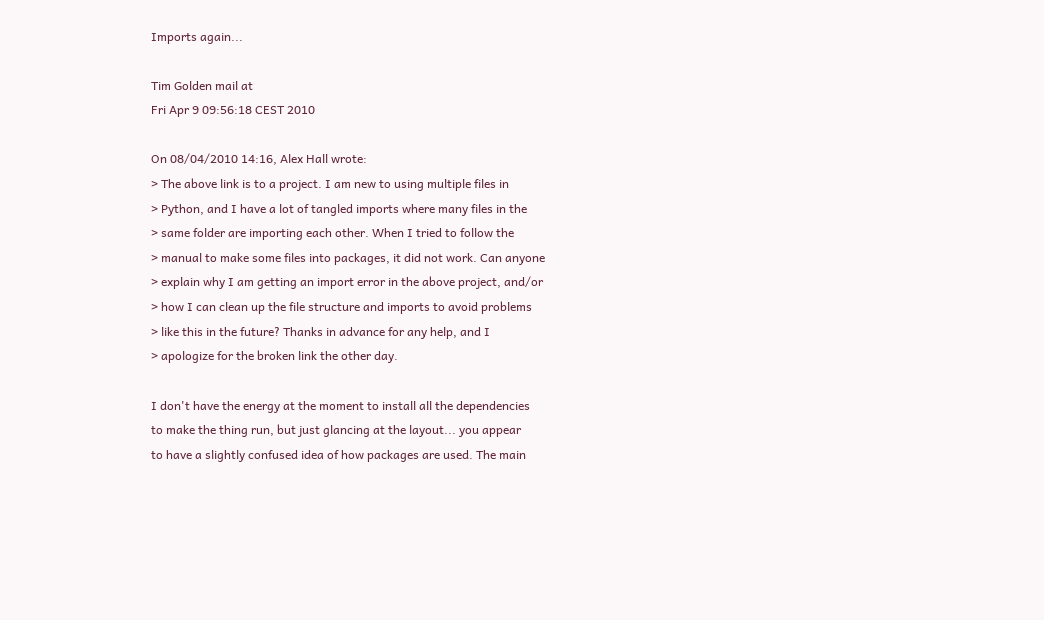Imports again...

Tim Golden mail at
Fri Apr 9 09:56:18 CEST 2010

On 08/04/2010 14:16, Alex Hall wrote:
> The above link is to a project. I am new to using multiple files in
> Python, and I have a lot of tangled imports where many files in the
> same folder are importing each other. When I tried to follow the
> manual to make some files into packages, it did not work. Can anyone
> explain why I am getting an import error in the above project, and/or
> how I can clean up the file structure and imports to avoid problems
> like this in the future? Thanks in advance for any help, and I
> apologize for the broken link the other day.

I don't have the energy at the moment to install all the dependencies
to make the thing run, but just glancing at the layout... you appear
to have a slightly confused idea of how packages are used. The main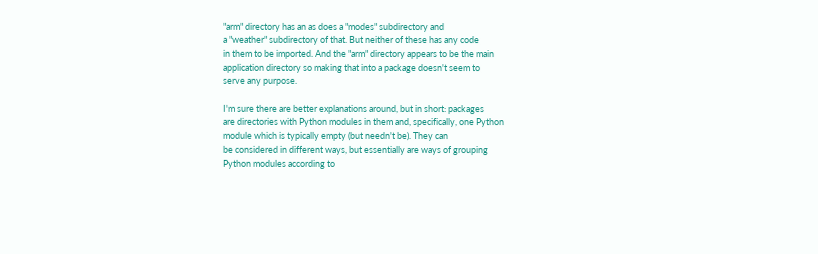"arm" directory has an as does a "modes" subdirectory and
a "weather" subdirectory of that. But neither of these has any code
in them to be imported. And the "arm" directory appears to be the main
application directory so making that into a package doesn't seem to
serve any purpose.

I'm sure there are better explanations around, but in short: packages
are directories with Python modules in them and, specifically, one Python
module which is typically empty (but needn't be). They can
be considered in different ways, but essentially are ways of grouping
Python modules according to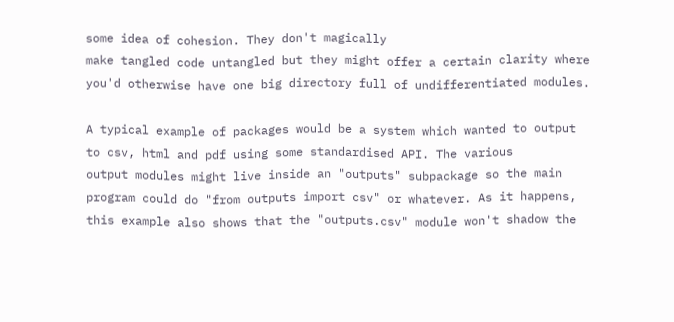some idea of cohesion. They don't magically
make tangled code untangled but they might offer a certain clarity where
you'd otherwise have one big directory full of undifferentiated modules.

A typical example of packages would be a system which wanted to output
to csv, html and pdf using some standardised API. The various
output modules might live inside an "outputs" subpackage so the main
program could do "from outputs import csv" or whatever. As it happens,
this example also shows that the "outputs.csv" module won't shadow the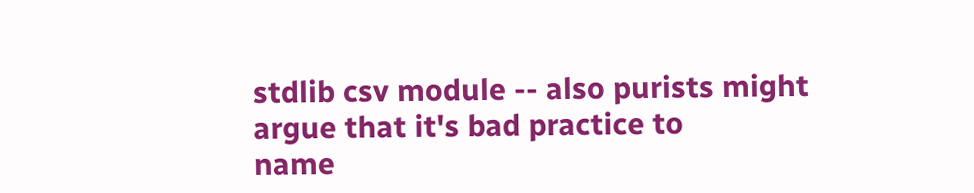stdlib csv module -- also purists might argue that it's bad practice to
name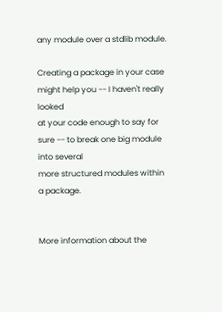any module over a stdlib module.

Creating a package in your case might help you -- I haven't really looked
at your code enough to say for sure -- to break one big module into several
more structured modules within a package.


More information about the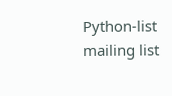Python-list mailing list